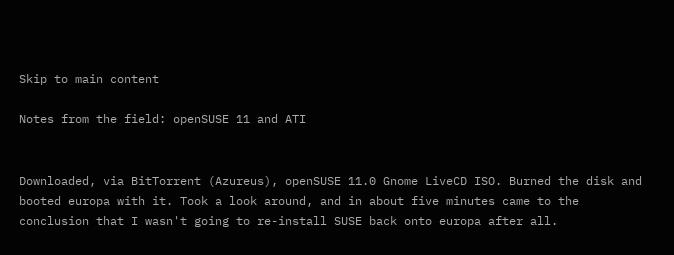Skip to main content

Notes from the field: openSUSE 11 and ATI


Downloaded, via BitTorrent (Azureus), openSUSE 11.0 Gnome LiveCD ISO. Burned the disk and booted europa with it. Took a look around, and in about five minutes came to the conclusion that I wasn't going to re-install SUSE back onto europa after all.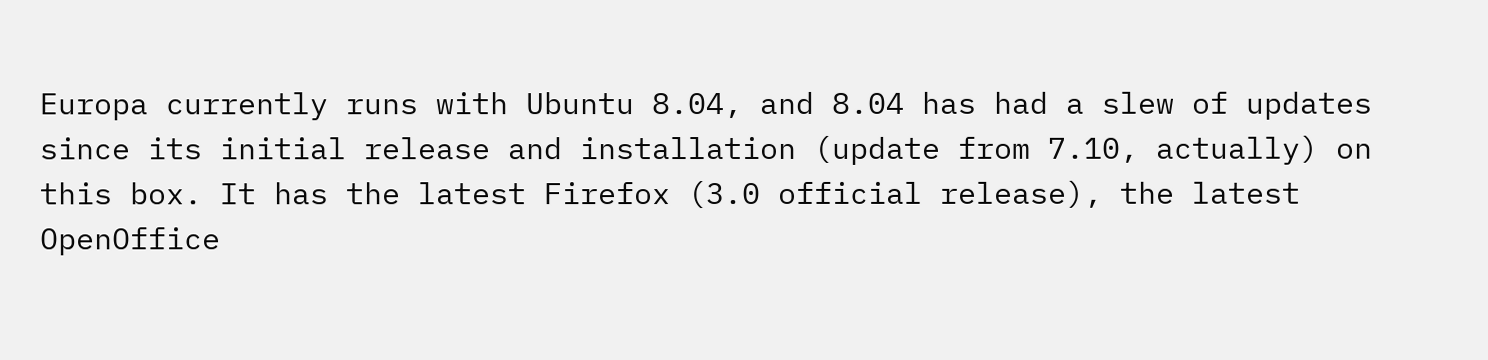Europa currently runs with Ubuntu 8.04, and 8.04 has had a slew of updates since its initial release and installation (update from 7.10, actually) on this box. It has the latest Firefox (3.0 official release), the latest OpenOffice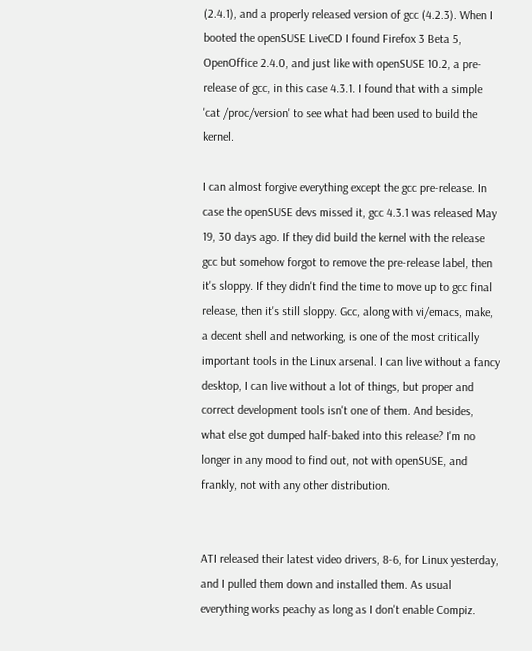(2.4.1), and a properly released version of gcc (4.2.3). When I booted the openSUSE LiveCD I found Firefox 3 Beta 5, OpenOffice 2.4.0, and just like with openSUSE 10.2, a pre-release of gcc, in this case 4.3.1. I found that with a simple 'cat /proc/version' to see what had been used to build the kernel.

I can almost forgive everything except the gcc pre-release. In case the openSUSE devs missed it, gcc 4.3.1 was released May 19, 30 days ago. If they did build the kernel with the release gcc but somehow forgot to remove the pre-release label, then it's sloppy. If they didn't find the time to move up to gcc final release, then it's still sloppy. Gcc, along with vi/emacs, make, a decent shell and networking, is one of the most critically important tools in the Linux arsenal. I can live without a fancy desktop, I can live without a lot of things, but proper and correct development tools isn't one of them. And besides, what else got dumped half-baked into this release? I'm no longer in any mood to find out, not with openSUSE, and frankly, not with any other distribution.


ATI released their latest video drivers, 8-6, for Linux yesterday, and I pulled them down and installed them. As usual everything works peachy as long as I don't enable Compiz.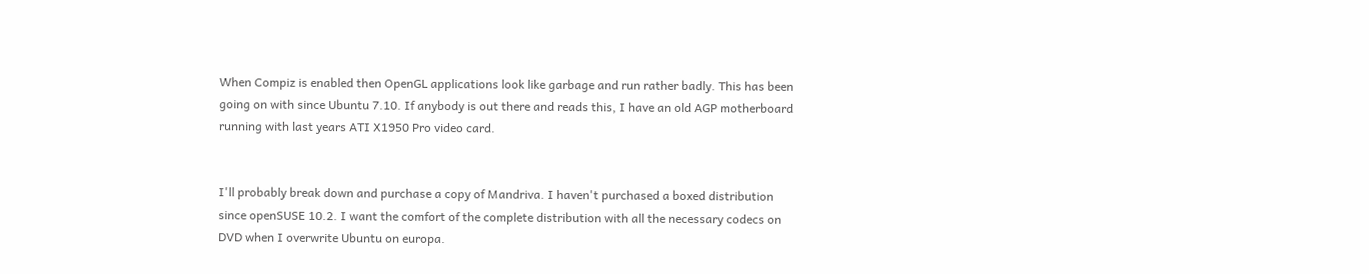When Compiz is enabled then OpenGL applications look like garbage and run rather badly. This has been going on with since Ubuntu 7.10. If anybody is out there and reads this, I have an old AGP motherboard running with last years ATI X1950 Pro video card.


I'll probably break down and purchase a copy of Mandriva. I haven't purchased a boxed distribution since openSUSE 10.2. I want the comfort of the complete distribution with all the necessary codecs on DVD when I overwrite Ubuntu on europa.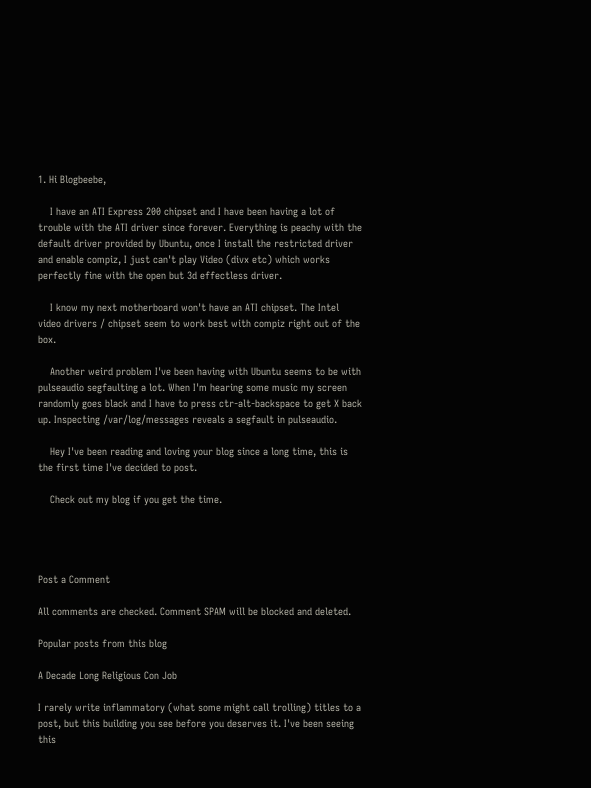1. Hi Blogbeebe,

    I have an ATI Express 200 chipset and I have been having a lot of trouble with the ATI driver since forever. Everything is peachy with the default driver provided by Ubuntu, once I install the restricted driver and enable compiz, I just can't play Video (divx etc) which works perfectly fine with the open but 3d effectless driver.

    I know my next motherboard won't have an ATI chipset. The Intel video drivers / chipset seem to work best with compiz right out of the box.

    Another weird problem I've been having with Ubuntu seems to be with pulseaudio segfaulting a lot. When I'm hearing some music my screen randomly goes black and I have to press ctr-alt-backspace to get X back up. Inspecting /var/log/messages reveals a segfault in pulseaudio.

    Hey I've been reading and loving your blog since a long time, this is the first time I've decided to post.

    Check out my blog if you get the time.




Post a Comment

All comments are checked. Comment SPAM will be blocked and deleted.

Popular posts from this blog

A Decade Long Religious Con Job

I rarely write inflammatory (what some might call trolling) titles to a post, but this building you see before you deserves it. I've been seeing this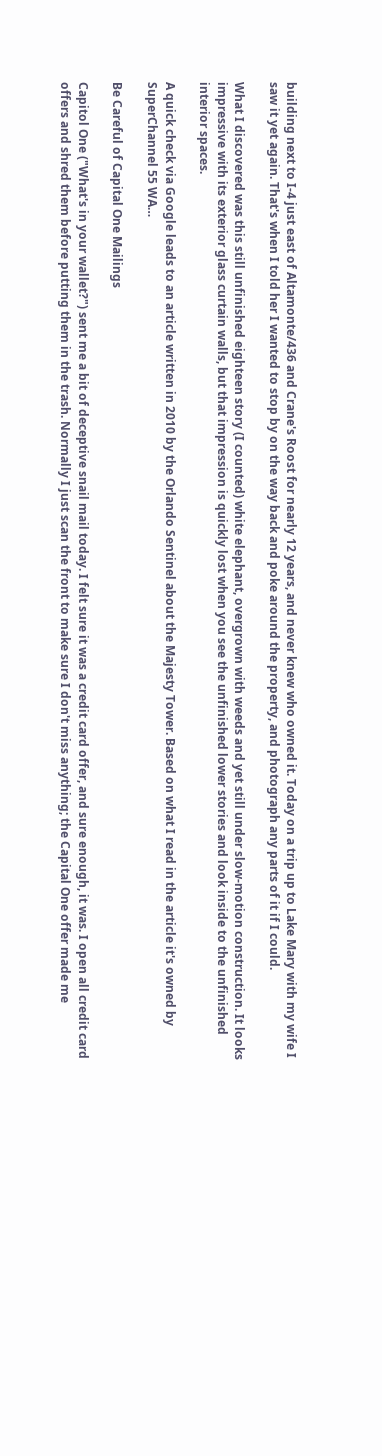building next to I-4 just east of Altamonte/436 and Crane's Roost for nearly 12 years, and never knew who owned it. Today on a trip up to Lake Mary with my wife I saw it yet again. That's when I told her I wanted to stop by on the way back and poke around the property, and photograph any parts of it if I could.

What I discovered was this still unfinished eighteen story (I counted) white elephant, overgrown with weeds and yet still under slow-motion construction. It looks impressive with its exterior glass curtain walls, but that impression is quickly lost when you see the unfinished lower stories and look inside to the unfinished interior spaces.

A quick check via Google leads to an article written in 2010 by the Orlando Sentinel about the Majesty Tower. Based on what I read in the article it's owned by SuperChannel 55 WA…

Be Careful of Capital One Mailings

Capitol One ("What's in your wallet?") sent me a bit of deceptive snail mail today. I felt sure it was a credit card offer, and sure enough, it was. I open all credit card offers and shred them before putting them in the trash. Normally I just scan the front to make sure I don't miss anything; the Capital One offer made me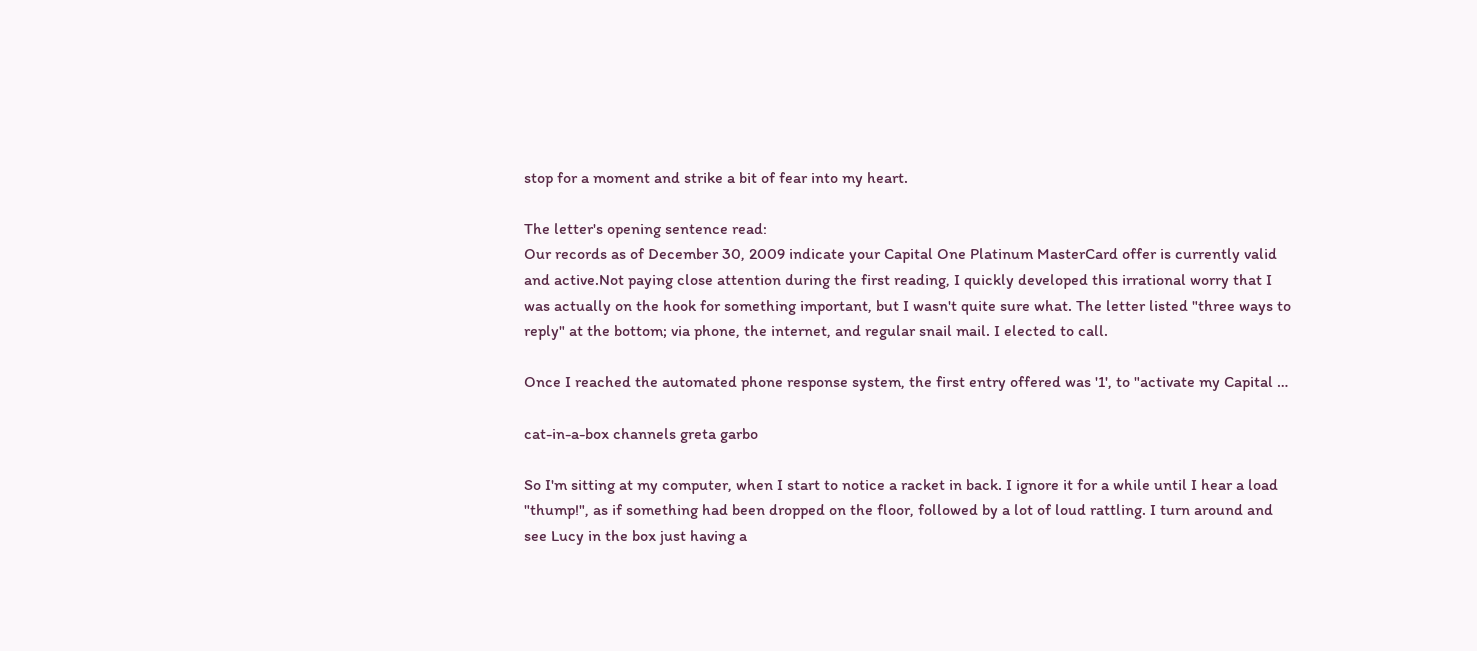stop for a moment and strike a bit of fear into my heart.

The letter's opening sentence read:
Our records as of December 30, 2009 indicate your Capital One Platinum MasterCard offer is currently valid and active.Not paying close attention during the first reading, I quickly developed this irrational worry that I was actually on the hook for something important, but I wasn't quite sure what. The letter listed "three ways to reply" at the bottom; via phone, the internet, and regular snail mail. I elected to call.

Once I reached the automated phone response system, the first entry offered was '1', to "activate my Capital …

cat-in-a-box channels greta garbo

So I'm sitting at my computer, when I start to notice a racket in back. I ignore it for a while until I hear a load "thump!", as if something had been dropped on the floor, followed by a lot of loud rattling. I turn around and see Lucy in the box just having a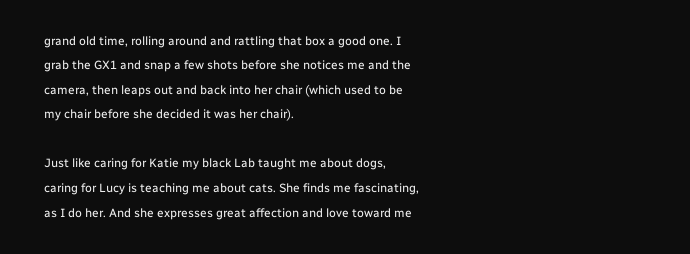grand old time, rolling around and rattling that box a good one. I grab the GX1 and snap a few shots before she notices me and the camera, then leaps out and back into her chair (which used to be my chair before she decided it was her chair).

Just like caring for Katie my black Lab taught me about dogs, caring for Lucy is teaching me about cats. She finds me fascinating, as I do her. And she expresses great affection and love toward me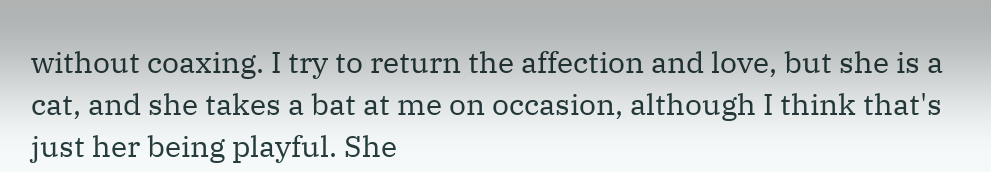without coaxing. I try to return the affection and love, but she is a cat, and she takes a bat at me on occasion, although I think that's just her being playful. She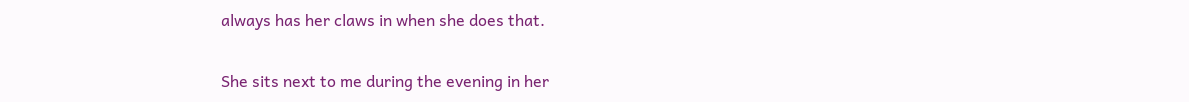always has her claws in when she does that.

She sits next to me during the evening in her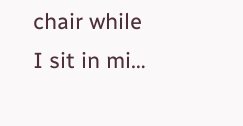chair while I sit in mi…